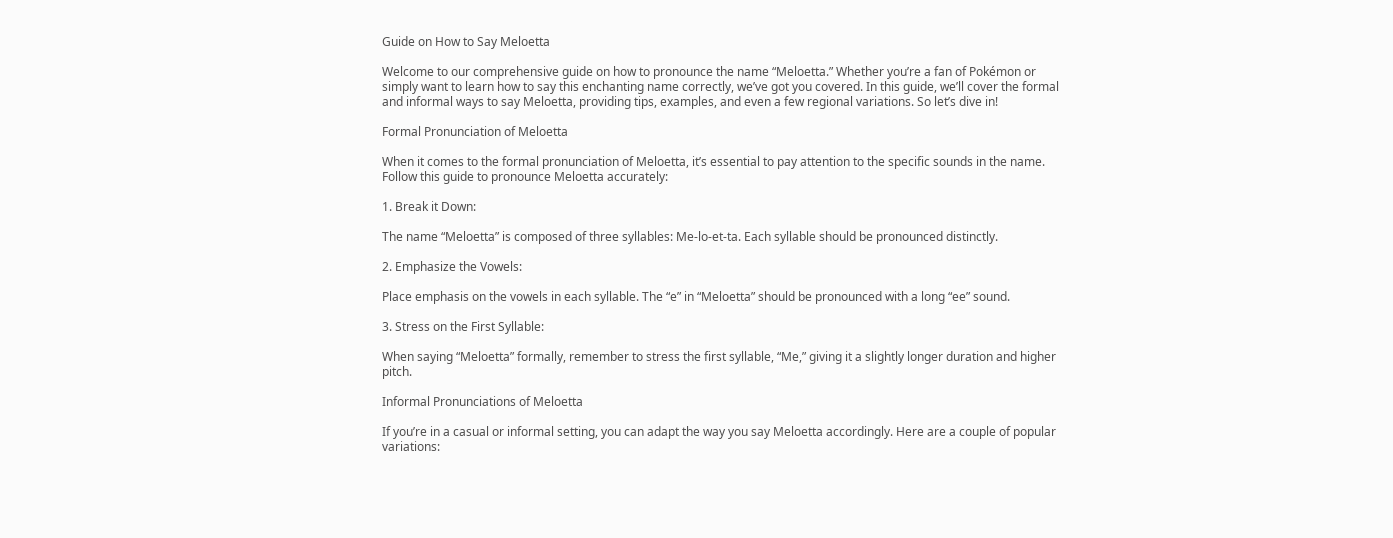Guide on How to Say Meloetta

Welcome to our comprehensive guide on how to pronounce the name “Meloetta.” Whether you’re a fan of Pokémon or simply want to learn how to say this enchanting name correctly, we’ve got you covered. In this guide, we’ll cover the formal and informal ways to say Meloetta, providing tips, examples, and even a few regional variations. So let’s dive in!

Formal Pronunciation of Meloetta

When it comes to the formal pronunciation of Meloetta, it’s essential to pay attention to the specific sounds in the name. Follow this guide to pronounce Meloetta accurately:

1. Break it Down:

The name “Meloetta” is composed of three syllables: Me-lo-et-ta. Each syllable should be pronounced distinctly.

2. Emphasize the Vowels:

Place emphasis on the vowels in each syllable. The “e” in “Meloetta” should be pronounced with a long “ee” sound.

3. Stress on the First Syllable:

When saying “Meloetta” formally, remember to stress the first syllable, “Me,” giving it a slightly longer duration and higher pitch.

Informal Pronunciations of Meloetta

If you’re in a casual or informal setting, you can adapt the way you say Meloetta accordingly. Here are a couple of popular variations: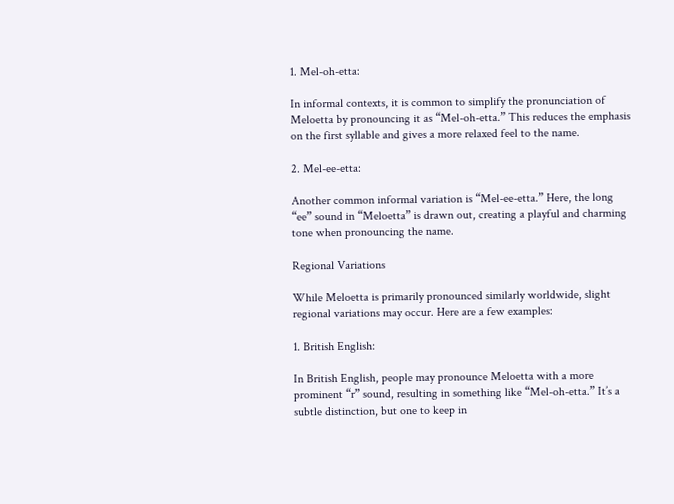1. Mel-oh-etta:

In informal contexts, it is common to simplify the pronunciation of Meloetta by pronouncing it as “Mel-oh-etta.” This reduces the emphasis on the first syllable and gives a more relaxed feel to the name.

2. Mel-ee-etta:

Another common informal variation is “Mel-ee-etta.” Here, the long “ee” sound in “Meloetta” is drawn out, creating a playful and charming tone when pronouncing the name.

Regional Variations

While Meloetta is primarily pronounced similarly worldwide, slight regional variations may occur. Here are a few examples:

1. British English:

In British English, people may pronounce Meloetta with a more prominent “r” sound, resulting in something like “Mel-oh-etta.” It’s a subtle distinction, but one to keep in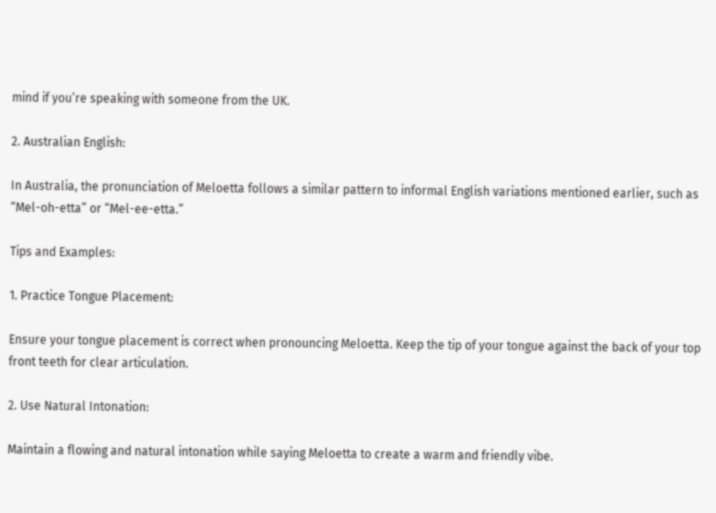mind if you’re speaking with someone from the UK.

2. Australian English:

In Australia, the pronunciation of Meloetta follows a similar pattern to informal English variations mentioned earlier, such as “Mel-oh-etta” or “Mel-ee-etta.”

Tips and Examples:

1. Practice Tongue Placement:

Ensure your tongue placement is correct when pronouncing Meloetta. Keep the tip of your tongue against the back of your top front teeth for clear articulation.

2. Use Natural Intonation:

Maintain a flowing and natural intonation while saying Meloetta to create a warm and friendly vibe.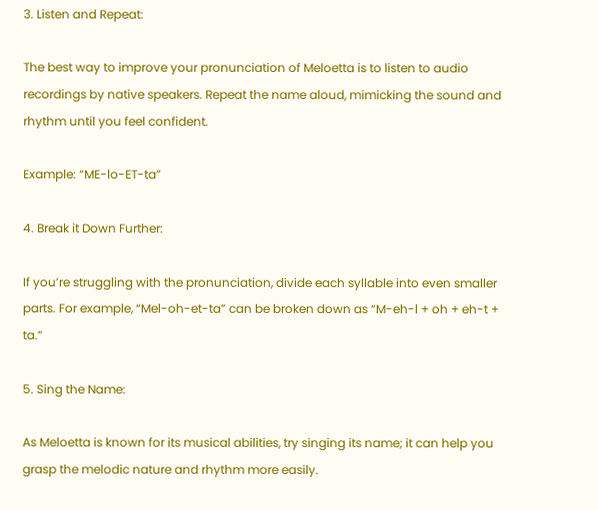3. Listen and Repeat:

The best way to improve your pronunciation of Meloetta is to listen to audio recordings by native speakers. Repeat the name aloud, mimicking the sound and rhythm until you feel confident.

Example: “ME-lo-ET-ta”

4. Break it Down Further:

If you’re struggling with the pronunciation, divide each syllable into even smaller parts. For example, “Mel-oh-et-ta” can be broken down as “M-eh-l + oh + eh-t + ta.”

5. Sing the Name:

As Meloetta is known for its musical abilities, try singing its name; it can help you grasp the melodic nature and rhythm more easily.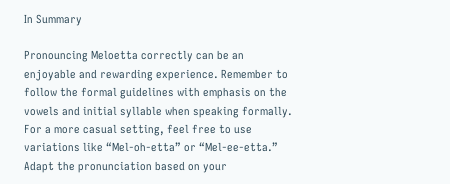In Summary

Pronouncing Meloetta correctly can be an enjoyable and rewarding experience. Remember to follow the formal guidelines with emphasis on the vowels and initial syllable when speaking formally. For a more casual setting, feel free to use variations like “Mel-oh-etta” or “Mel-ee-etta.” Adapt the pronunciation based on your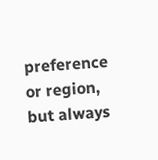preference or region, but always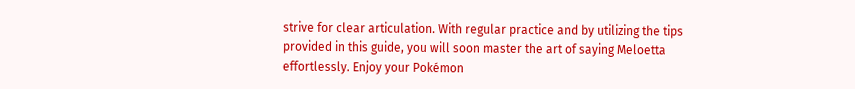strive for clear articulation. With regular practice and by utilizing the tips provided in this guide, you will soon master the art of saying Meloetta effortlessly. Enjoy your Pokémon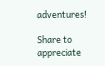adventures!

Share to appreciate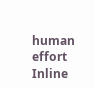human effort
Inline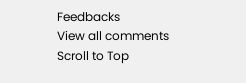Feedbacks
View all comments
Scroll to Top